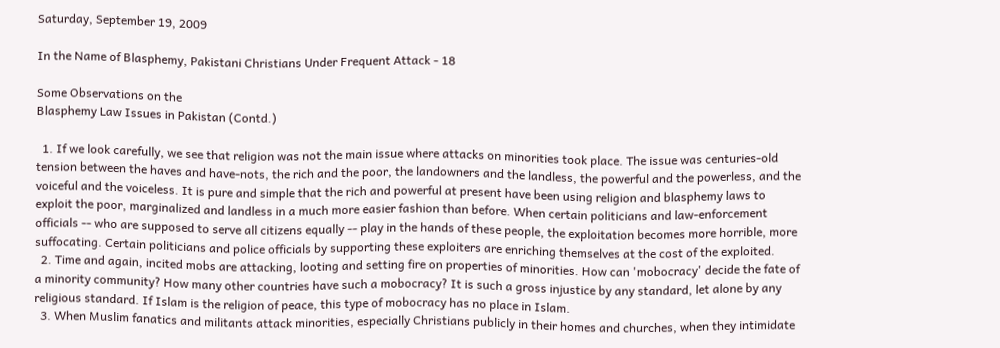Saturday, September 19, 2009

In the Name of Blasphemy, Pakistani Christians Under Frequent Attack - 18

Some Observations on the
Blasphemy Law Issues in Pakistan (Contd.)

  1. If we look carefully, we see that religion was not the main issue where attacks on minorities took place. The issue was centuries-old tension between the haves and have-nots, the rich and the poor, the landowners and the landless, the powerful and the powerless, and the voiceful and the voiceless. It is pure and simple that the rich and powerful at present have been using religion and blasphemy laws to exploit the poor, marginalized and landless in a much more easier fashion than before. When certain politicians and law-enforcement officials -- who are supposed to serve all citizens equally -- play in the hands of these people, the exploitation becomes more horrible, more suffocating. Certain politicians and police officials by supporting these exploiters are enriching themselves at the cost of the exploited.
  2. Time and again, incited mobs are attacking, looting and setting fire on properties of minorities. How can 'mobocracy' decide the fate of a minority community? How many other countries have such a mobocracy? It is such a gross injustice by any standard, let alone by any religious standard. If Islam is the religion of peace, this type of mobocracy has no place in Islam.
  3. When Muslim fanatics and militants attack minorities, especially Christians publicly in their homes and churches, when they intimidate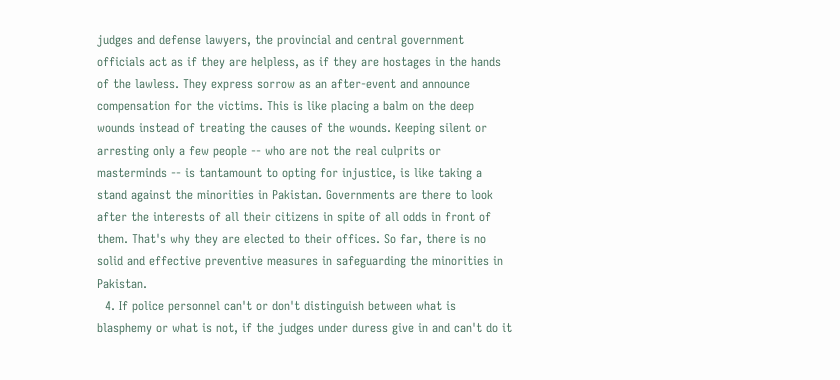judges and defense lawyers, the provincial and central government officials act as if they are helpless, as if they are hostages in the hands of the lawless. They express sorrow as an after-event and announce compensation for the victims. This is like placing a balm on the deep wounds instead of treating the causes of the wounds. Keeping silent or arresting only a few people -- who are not the real culprits or masterminds -- is tantamount to opting for injustice, is like taking a stand against the minorities in Pakistan. Governments are there to look after the interests of all their citizens in spite of all odds in front of them. That's why they are elected to their offices. So far, there is no solid and effective preventive measures in safeguarding the minorities in Pakistan.
  4. If police personnel can't or don't distinguish between what is blasphemy or what is not, if the judges under duress give in and can't do it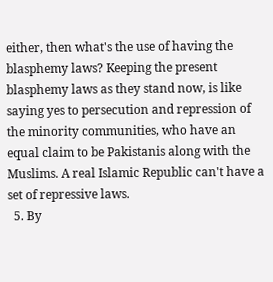either, then what's the use of having the blasphemy laws? Keeping the present blasphemy laws as they stand now, is like saying yes to persecution and repression of the minority communities, who have an equal claim to be Pakistanis along with the Muslims. A real Islamic Republic can't have a set of repressive laws.
  5. By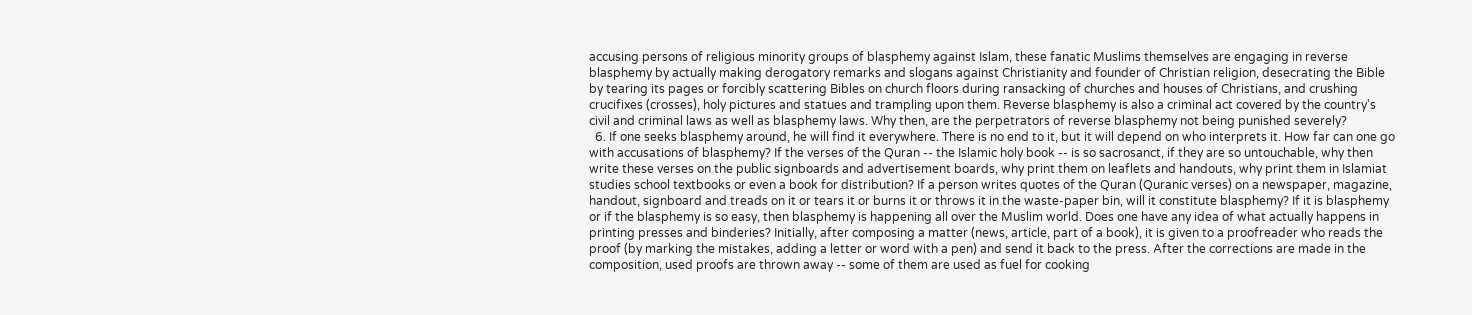accusing persons of religious minority groups of blasphemy against Islam, these fanatic Muslims themselves are engaging in reverse blasphemy by actually making derogatory remarks and slogans against Christianity and founder of Christian religion, desecrating the Bible by tearing its pages or forcibly scattering Bibles on church floors during ransacking of churches and houses of Christians, and crushing crucifixes (crosses), holy pictures and statues and trampling upon them. Reverse blasphemy is also a criminal act covered by the country's civil and criminal laws as well as blasphemy laws. Why then, are the perpetrators of reverse blasphemy not being punished severely?
  6. If one seeks blasphemy around, he will find it everywhere. There is no end to it, but it will depend on who interprets it. How far can one go with accusations of blasphemy? If the verses of the Quran -- the Islamic holy book -- is so sacrosanct, if they are so untouchable, why then write these verses on the public signboards and advertisement boards, why print them on leaflets and handouts, why print them in Islamiat studies school textbooks or even a book for distribution? If a person writes quotes of the Quran (Quranic verses) on a newspaper, magazine, handout, signboard and treads on it or tears it or burns it or throws it in the waste-paper bin, will it constitute blasphemy? If it is blasphemy or if the blasphemy is so easy, then blasphemy is happening all over the Muslim world. Does one have any idea of what actually happens in printing presses and binderies? Initially, after composing a matter (news, article, part of a book), it is given to a proofreader who reads the proof (by marking the mistakes, adding a letter or word with a pen) and send it back to the press. After the corrections are made in the composition, used proofs are thrown away -- some of them are used as fuel for cooking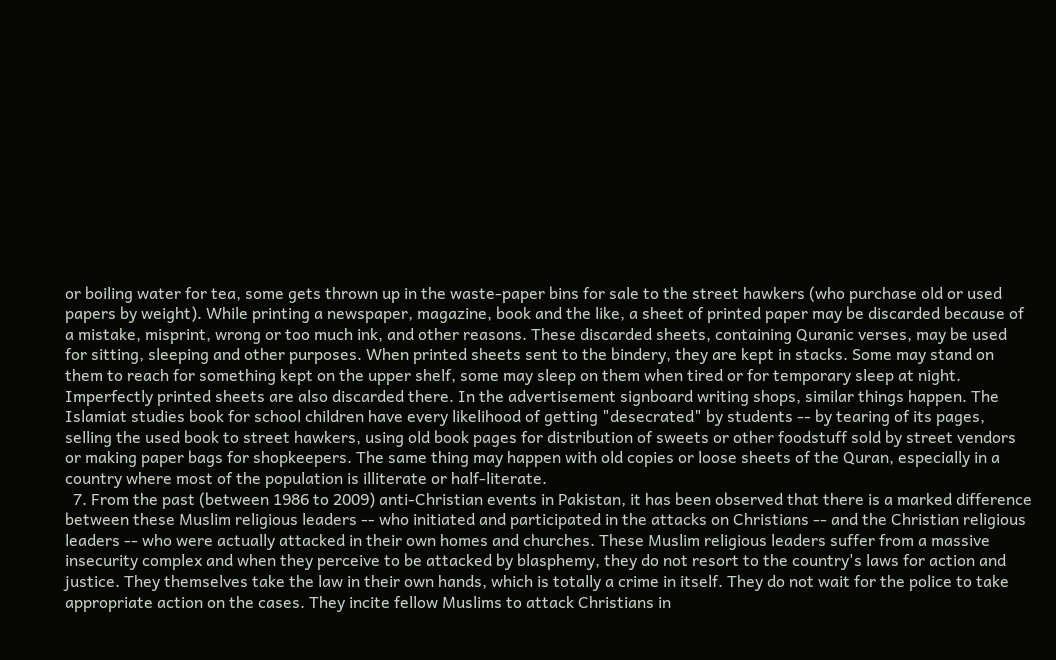or boiling water for tea, some gets thrown up in the waste-paper bins for sale to the street hawkers (who purchase old or used papers by weight). While printing a newspaper, magazine, book and the like, a sheet of printed paper may be discarded because of a mistake, misprint, wrong or too much ink, and other reasons. These discarded sheets, containing Quranic verses, may be used for sitting, sleeping and other purposes. When printed sheets sent to the bindery, they are kept in stacks. Some may stand on them to reach for something kept on the upper shelf, some may sleep on them when tired or for temporary sleep at night. Imperfectly printed sheets are also discarded there. In the advertisement signboard writing shops, similar things happen. The Islamiat studies book for school children have every likelihood of getting "desecrated" by students -- by tearing of its pages, selling the used book to street hawkers, using old book pages for distribution of sweets or other foodstuff sold by street vendors or making paper bags for shopkeepers. The same thing may happen with old copies or loose sheets of the Quran, especially in a country where most of the population is illiterate or half-literate.
  7. From the past (between 1986 to 2009) anti-Christian events in Pakistan, it has been observed that there is a marked difference between these Muslim religious leaders -- who initiated and participated in the attacks on Christians -- and the Christian religious leaders -- who were actually attacked in their own homes and churches. These Muslim religious leaders suffer from a massive insecurity complex and when they perceive to be attacked by blasphemy, they do not resort to the country's laws for action and justice. They themselves take the law in their own hands, which is totally a crime in itself. They do not wait for the police to take appropriate action on the cases. They incite fellow Muslims to attack Christians in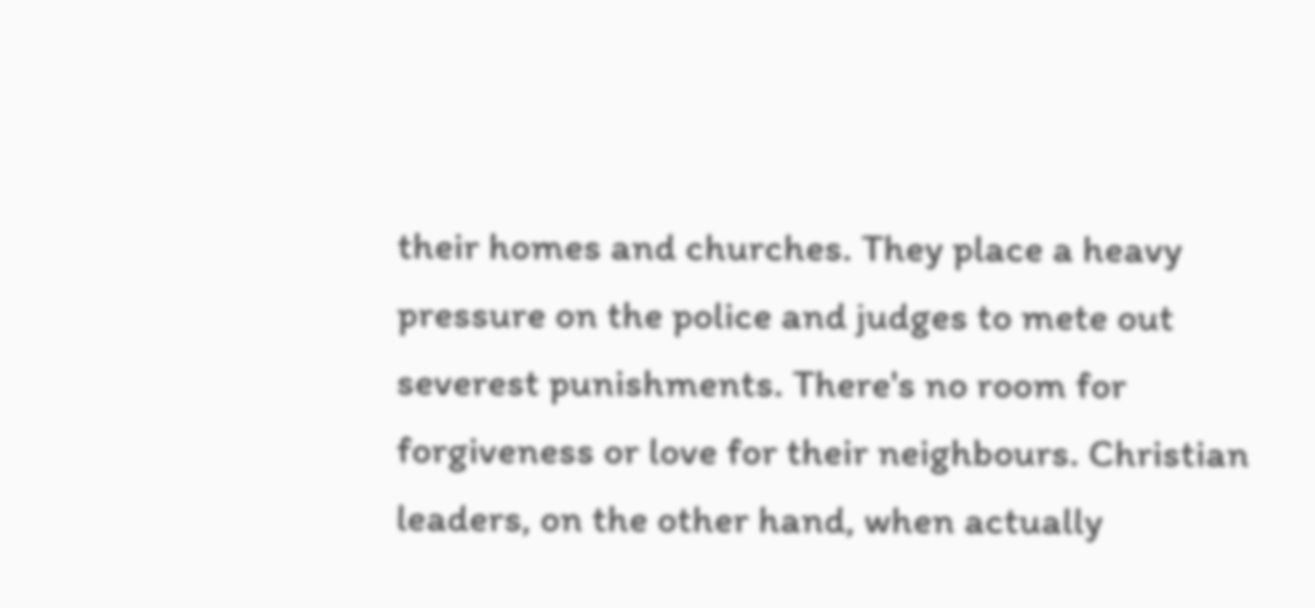their homes and churches. They place a heavy pressure on the police and judges to mete out severest punishments. There's no room for forgiveness or love for their neighbours. Christian leaders, on the other hand, when actually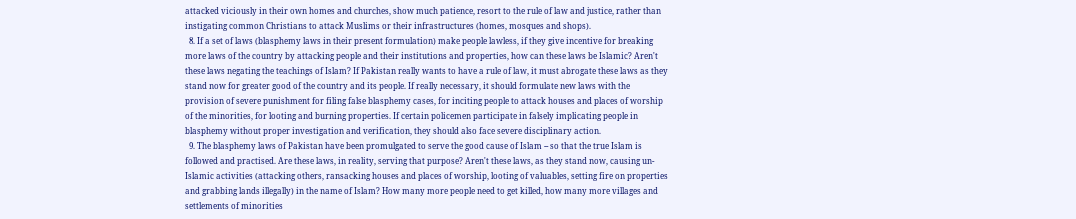attacked viciously in their own homes and churches, show much patience, resort to the rule of law and justice, rather than instigating common Christians to attack Muslims or their infrastructures (homes, mosques and shops).
  8. If a set of laws (blasphemy laws in their present formulation) make people lawless, if they give incentive for breaking more laws of the country by attacking people and their institutions and properties, how can these laws be Islamic? Aren't these laws negating the teachings of Islam? If Pakistan really wants to have a rule of law, it must abrogate these laws as they stand now for greater good of the country and its people. If really necessary, it should formulate new laws with the provision of severe punishment for filing false blasphemy cases, for inciting people to attack houses and places of worship of the minorities, for looting and burning properties. If certain policemen participate in falsely implicating people in blasphemy without proper investigation and verification, they should also face severe disciplinary action.
  9. The blasphemy laws of Pakistan have been promulgated to serve the good cause of Islam -- so that the true Islam is followed and practised. Are these laws, in reality, serving that purpose? Aren't these laws, as they stand now, causing un-Islamic activities (attacking others, ransacking houses and places of worship, looting of valuables, setting fire on properties and grabbing lands illegally) in the name of Islam? How many more people need to get killed, how many more villages and settlements of minorities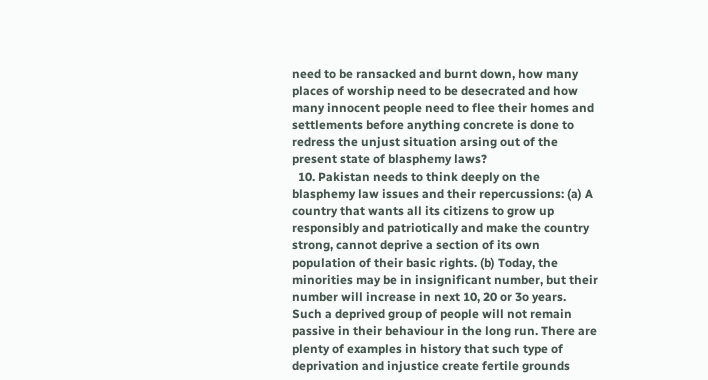need to be ransacked and burnt down, how many places of worship need to be desecrated and how many innocent people need to flee their homes and settlements before anything concrete is done to redress the unjust situation arsing out of the present state of blasphemy laws?
  10. Pakistan needs to think deeply on the blasphemy law issues and their repercussions: (a) A country that wants all its citizens to grow up responsibly and patriotically and make the country strong, cannot deprive a section of its own population of their basic rights. (b) Today, the minorities may be in insignificant number, but their number will increase in next 10, 20 or 3o years. Such a deprived group of people will not remain passive in their behaviour in the long run. There are plenty of examples in history that such type of deprivation and injustice create fertile grounds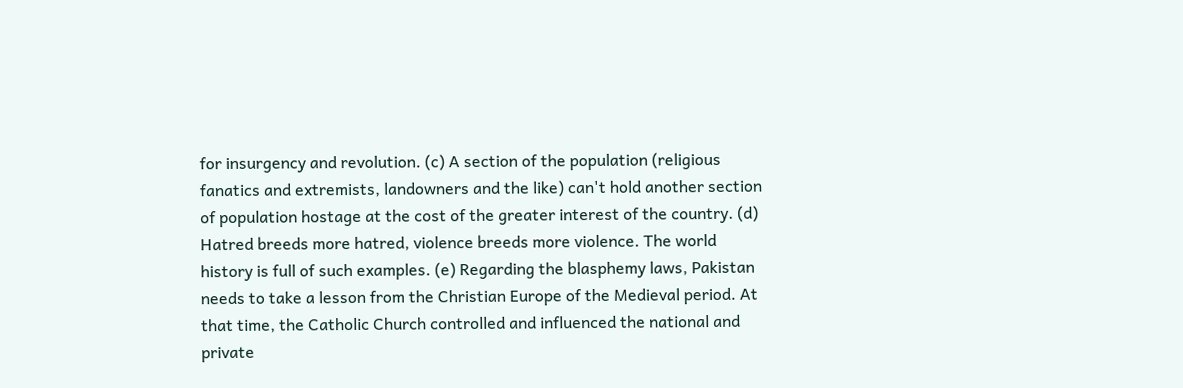for insurgency and revolution. (c) A section of the population (religious fanatics and extremists, landowners and the like) can't hold another section of population hostage at the cost of the greater interest of the country. (d) Hatred breeds more hatred, violence breeds more violence. The world history is full of such examples. (e) Regarding the blasphemy laws, Pakistan needs to take a lesson from the Christian Europe of the Medieval period. At that time, the Catholic Church controlled and influenced the national and private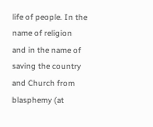life of people. In the name of religion and in the name of saving the country and Church from blasphemy (at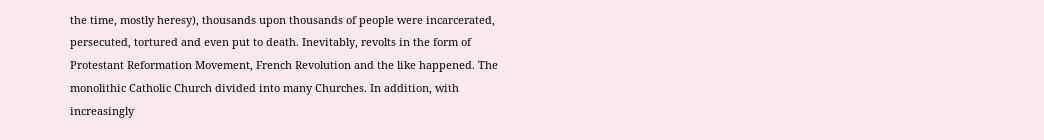the time, mostly heresy), thousands upon thousands of people were incarcerated, persecuted, tortured and even put to death. Inevitably, revolts in the form of Protestant Reformation Movement, French Revolution and the like happened. The monolithic Catholic Church divided into many Churches. In addition, with increasingly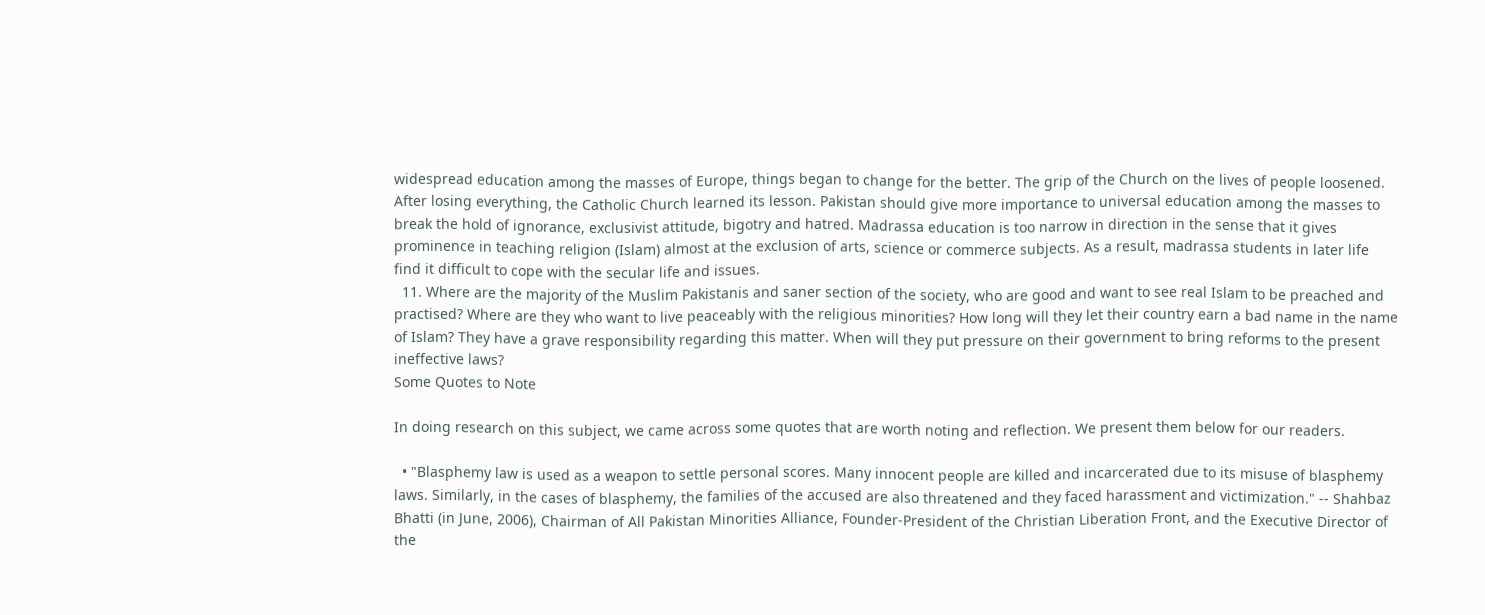widespread education among the masses of Europe, things began to change for the better. The grip of the Church on the lives of people loosened. After losing everything, the Catholic Church learned its lesson. Pakistan should give more importance to universal education among the masses to break the hold of ignorance, exclusivist attitude, bigotry and hatred. Madrassa education is too narrow in direction in the sense that it gives prominence in teaching religion (Islam) almost at the exclusion of arts, science or commerce subjects. As a result, madrassa students in later life find it difficult to cope with the secular life and issues.
  11. Where are the majority of the Muslim Pakistanis and saner section of the society, who are good and want to see real Islam to be preached and practised? Where are they who want to live peaceably with the religious minorities? How long will they let their country earn a bad name in the name of Islam? They have a grave responsibility regarding this matter. When will they put pressure on their government to bring reforms to the present ineffective laws?
Some Quotes to Note

In doing research on this subject, we came across some quotes that are worth noting and reflection. We present them below for our readers.

  • "Blasphemy law is used as a weapon to settle personal scores. Many innocent people are killed and incarcerated due to its misuse of blasphemy laws. Similarly, in the cases of blasphemy, the families of the accused are also threatened and they faced harassment and victimization." -- Shahbaz Bhatti (in June, 2006), Chairman of All Pakistan Minorities Alliance, Founder-President of the Christian Liberation Front, and the Executive Director of the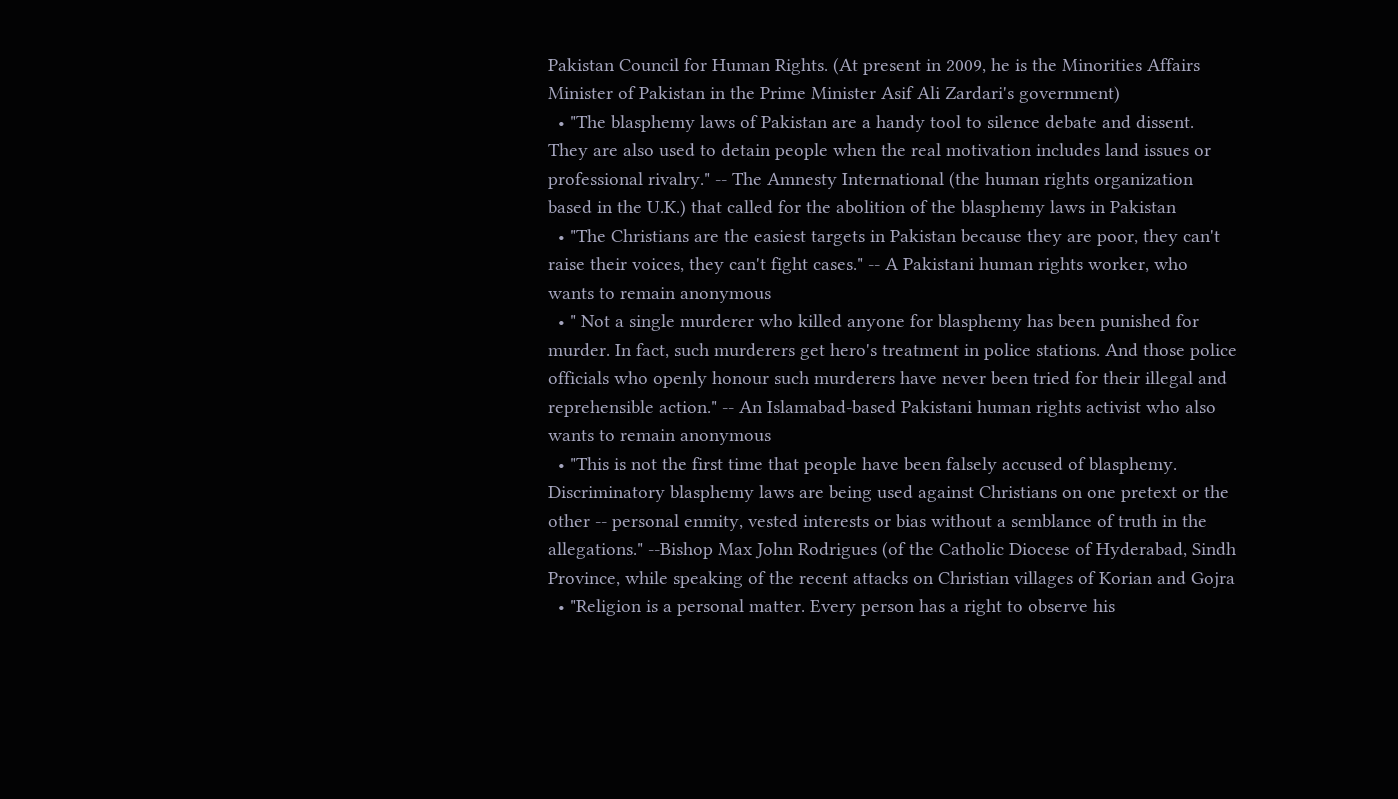Pakistan Council for Human Rights. (At present in 2009, he is the Minorities Affairs Minister of Pakistan in the Prime Minister Asif Ali Zardari's government)
  • "The blasphemy laws of Pakistan are a handy tool to silence debate and dissent. They are also used to detain people when the real motivation includes land issues or professional rivalry." -- The Amnesty International (the human rights organization based in the U.K.) that called for the abolition of the blasphemy laws in Pakistan
  • "The Christians are the easiest targets in Pakistan because they are poor, they can't raise their voices, they can't fight cases." -- A Pakistani human rights worker, who wants to remain anonymous
  • " Not a single murderer who killed anyone for blasphemy has been punished for murder. In fact, such murderers get hero's treatment in police stations. And those police officials who openly honour such murderers have never been tried for their illegal and reprehensible action." -- An Islamabad-based Pakistani human rights activist who also wants to remain anonymous
  • "This is not the first time that people have been falsely accused of blasphemy. Discriminatory blasphemy laws are being used against Christians on one pretext or the other -- personal enmity, vested interests or bias without a semblance of truth in the allegations." --Bishop Max John Rodrigues (of the Catholic Diocese of Hyderabad, Sindh Province, while speaking of the recent attacks on Christian villages of Korian and Gojra
  • "Religion is a personal matter. Every person has a right to observe his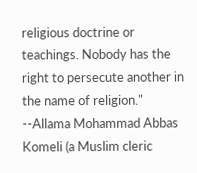religious doctrine or teachings. Nobody has the right to persecute another in the name of religion." --Allama Mohammad Abbas Komeli (a Muslim cleric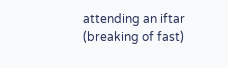attending an iftar (breaking of fast)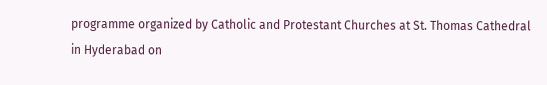programme organized by Catholic and Protestant Churches at St. Thomas Cathedral in Hyderabad on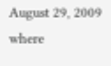August 29, 2009 where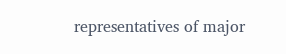representatives of major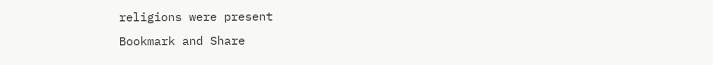religions were present
Bookmark and Share